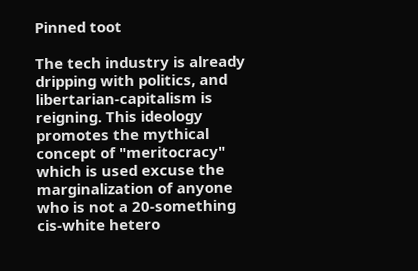Pinned toot

The tech industry is already dripping with politics, and libertarian-capitalism is reigning. This ideology promotes the mythical concept of "meritocracy" which is used excuse the marginalization of anyone who is not a 20-something cis-white hetero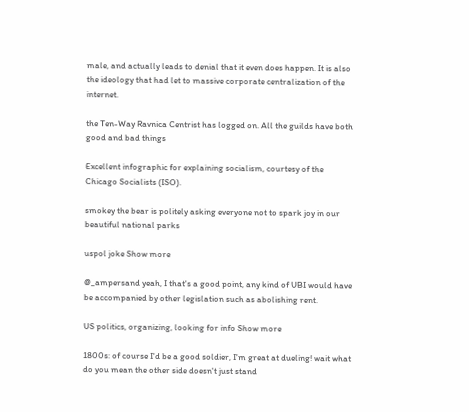male, and actually leads to denial that it even does happen. It is also the ideology that had let to massive corporate centralization of the internet.

the Ten-Way Ravnica Centrist has logged on. All the guilds have both good and bad things

Excellent infographic for explaining socialism, courtesy of the Chicago Socialists (ISO).

smokey the bear is politely asking everyone not to spark joy in our beautiful national parks

uspol joke Show more

@_ampersand yeah, I that's a good point, any kind of UBI would have be accompanied by other legislation such as abolishing rent.

US politics, organizing, looking for info Show more

1800s: of course I'd be a good soldier, I'm great at dueling! wait what do you mean the other side doesn't just stand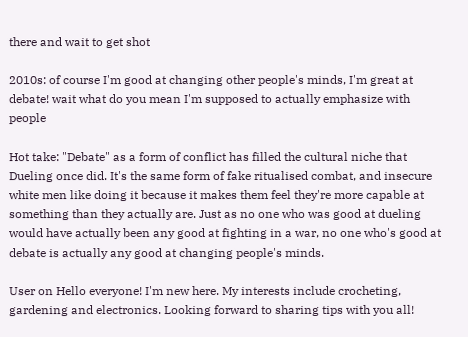there and wait to get shot

2010s: of course I'm good at changing other people's minds, I'm great at debate! wait what do you mean I'm supposed to actually emphasize with people

Hot take: "Debate" as a form of conflict has filled the cultural niche that Dueling once did. It's the same form of fake ritualised combat, and insecure white men like doing it because it makes them feel they're more capable at something than they actually are. Just as no one who was good at dueling would have actually been any good at fighting in a war, no one who's good at debate is actually any good at changing people's minds.

User on Hello everyone! I'm new here. My interests include crocheting, gardening and electronics. Looking forward to sharing tips with you all!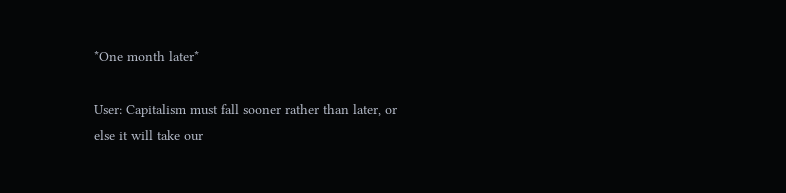*One month later*

User: Capitalism must fall sooner rather than later, or else it will take our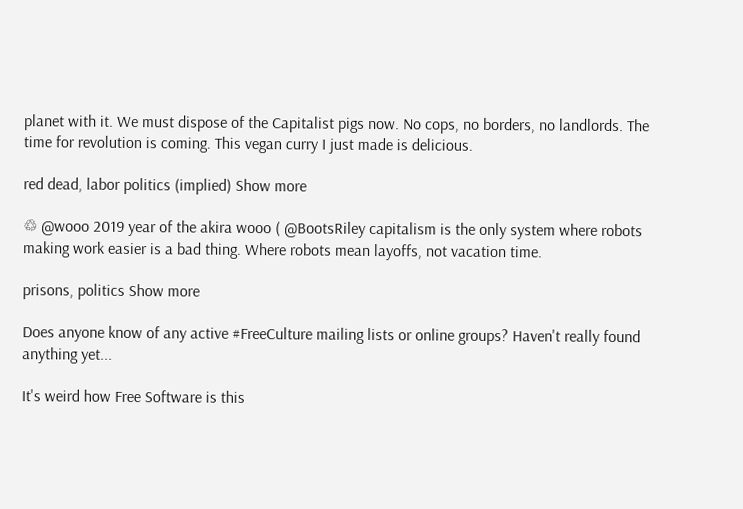planet with it. We must dispose of the Capitalist pigs now. No cops, no borders, no landlords. The time for revolution is coming. This vegan curry I just made is delicious.

red dead, labor politics (implied) Show more

♲ @wooo 2019 year of the akira wooo ( @BootsRiley capitalism is the only system where robots making work easier is a bad thing. Where robots mean layoffs, not vacation time.

prisons, politics Show more

Does anyone know of any active #FreeCulture mailing lists or online groups? Haven't really found anything yet...

It's weird how Free Software is this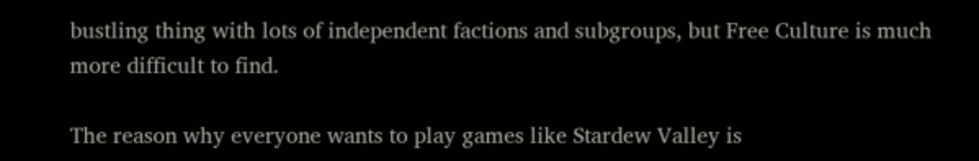bustling thing with lots of independent factions and subgroups, but Free Culture is much more difficult to find.

The reason why everyone wants to play games like Stardew Valley is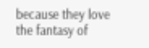because they love the fantasy of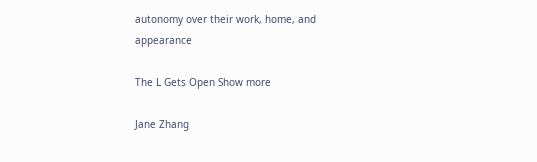autonomy over their work, home, and appearance

The L Gets Open Show more

Jane Zhang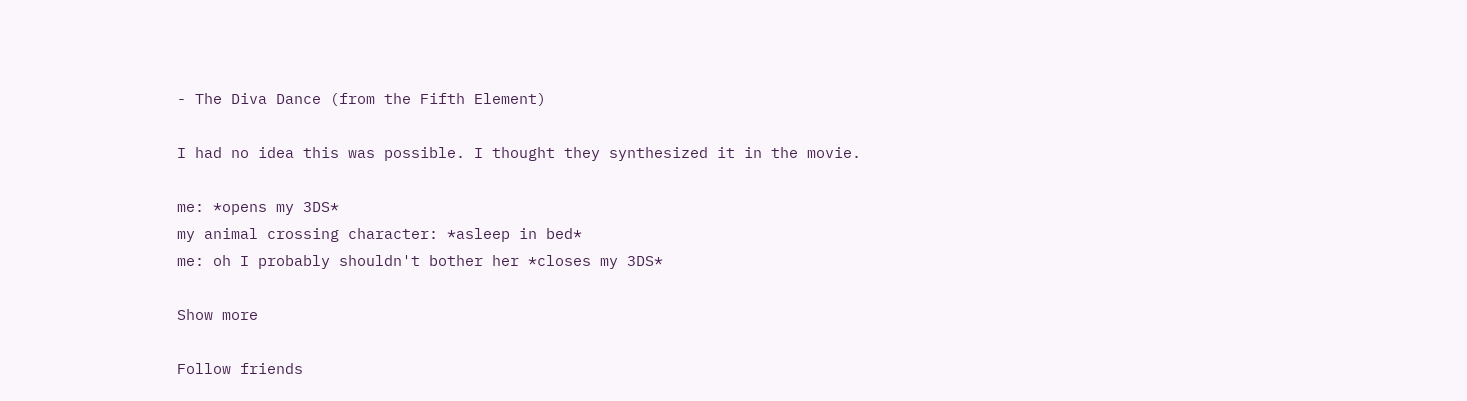- The Diva Dance (from the Fifth Element)

I had no idea this was possible. I thought they synthesized it in the movie.

me: *opens my 3DS*
my animal crossing character: *asleep in bed*
me: oh I probably shouldn't bother her *closes my 3DS*

Show more

Follow friends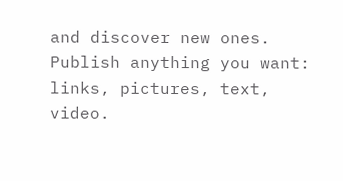and discover new ones. Publish anything you want: links, pictures, text, video.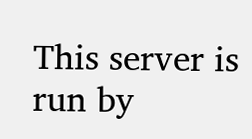This server is run by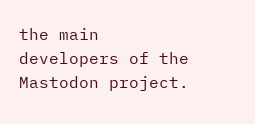the main developers of the Mastodon project.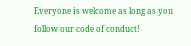Everyone is welcome as long as you follow our code of conduct!